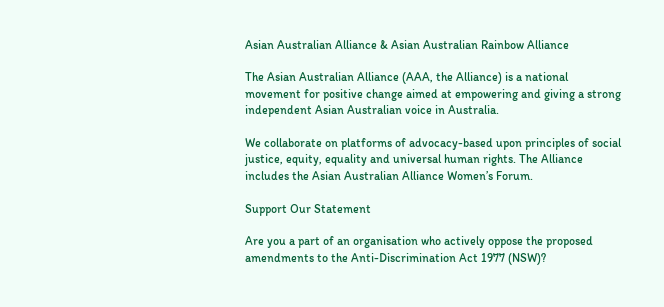Asian Australian Alliance & Asian Australian Rainbow Alliance

The Asian Australian Alliance (AAA, the Alliance) is a national movement for positive change aimed at empowering and giving a strong independent Asian Australian voice in Australia.

We collaborate on platforms of advocacy-based upon principles of social justice, equity, equality and universal human rights. The Alliance includes the Asian Australian Alliance Women’s Forum.

Support Our Statement

Are you a part of an organisation who actively oppose the proposed amendments to the Anti-Discrimination Act 1977 (NSW)?